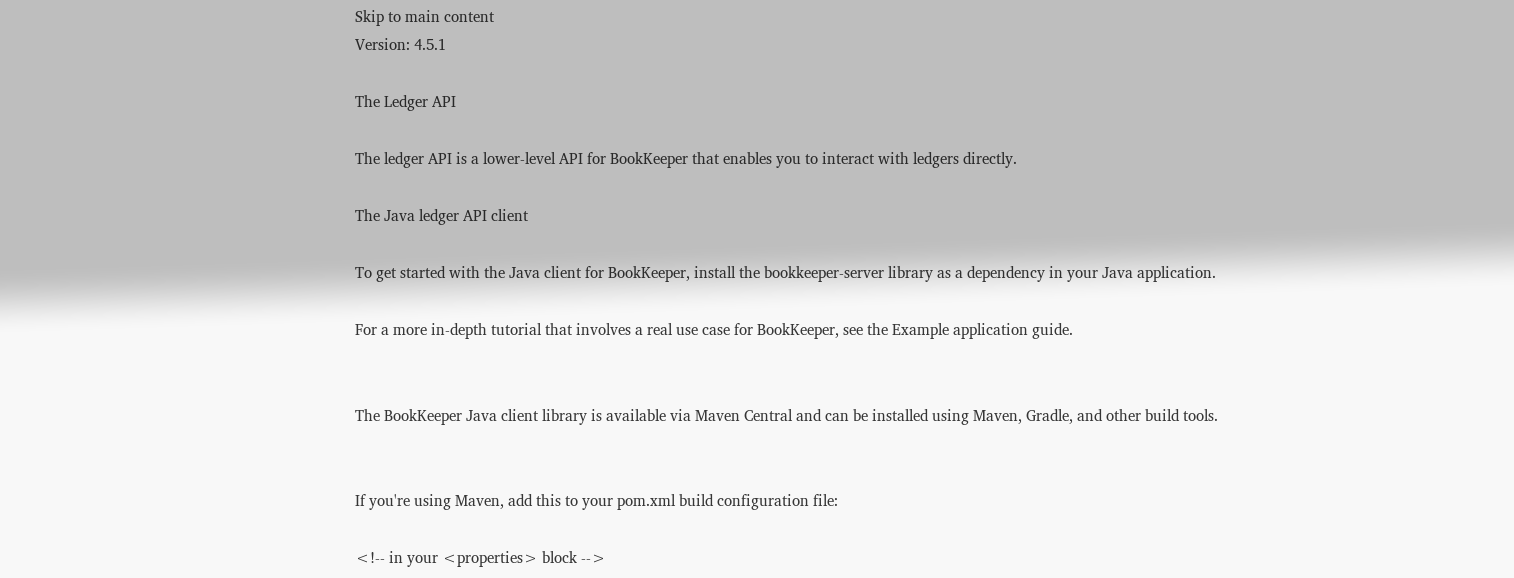Skip to main content
Version: 4.5.1

The Ledger API

The ledger API is a lower-level API for BookKeeper that enables you to interact with ledgers directly.

The Java ledger API client

To get started with the Java client for BookKeeper, install the bookkeeper-server library as a dependency in your Java application.

For a more in-depth tutorial that involves a real use case for BookKeeper, see the Example application guide.


The BookKeeper Java client library is available via Maven Central and can be installed using Maven, Gradle, and other build tools.


If you're using Maven, add this to your pom.xml build configuration file:

<!-- in your <properties> block -->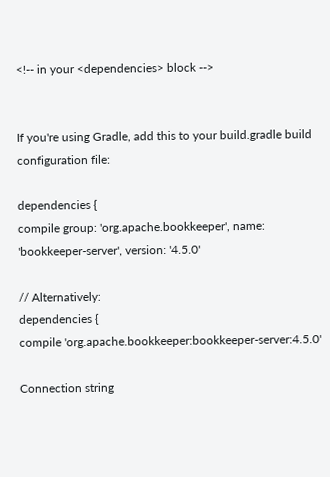<!-- in your <dependencies> block -->


If you're using Gradle, add this to your build.gradle build configuration file:

dependencies {
compile group: 'org.apache.bookkeeper', name: 'bookkeeper-server', version: '4.5.0'

// Alternatively:
dependencies {
compile 'org.apache.bookkeeper:bookkeeper-server:4.5.0'

Connection string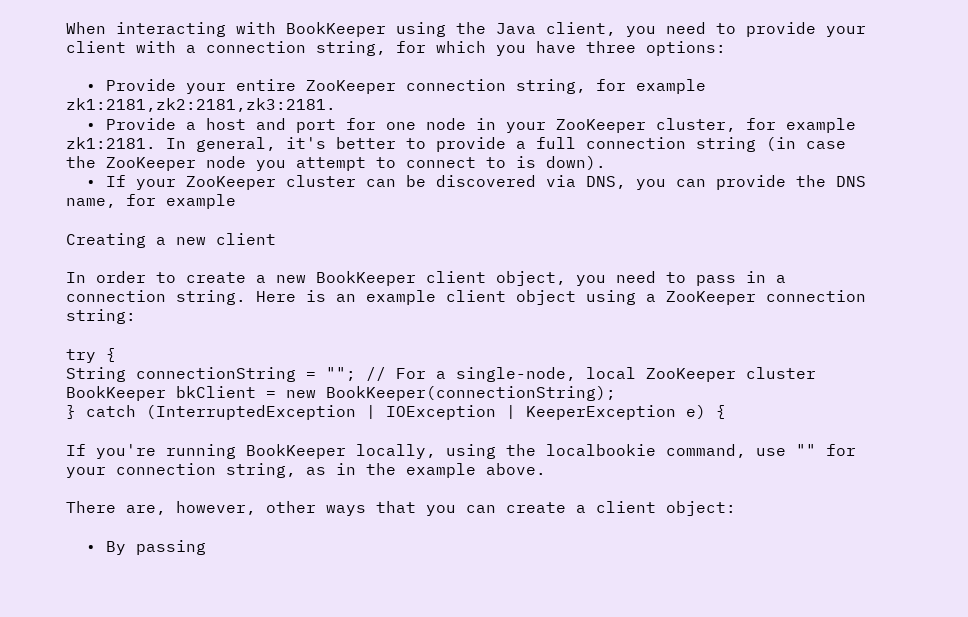When interacting with BookKeeper using the Java client, you need to provide your client with a connection string, for which you have three options:

  • Provide your entire ZooKeeper connection string, for example zk1:2181,zk2:2181,zk3:2181.
  • Provide a host and port for one node in your ZooKeeper cluster, for example zk1:2181. In general, it's better to provide a full connection string (in case the ZooKeeper node you attempt to connect to is down).
  • If your ZooKeeper cluster can be discovered via DNS, you can provide the DNS name, for example

Creating a new client

In order to create a new BookKeeper client object, you need to pass in a connection string. Here is an example client object using a ZooKeeper connection string:

try {
String connectionString = ""; // For a single-node, local ZooKeeper cluster
BookKeeper bkClient = new BookKeeper(connectionString);
} catch (InterruptedException | IOException | KeeperException e) {

If you're running BookKeeper locally, using the localbookie command, use "" for your connection string, as in the example above.

There are, however, other ways that you can create a client object:

  • By passing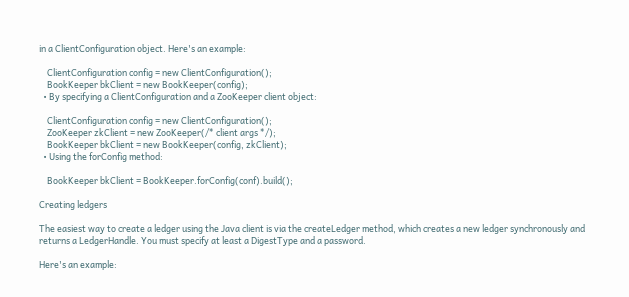in a ClientConfiguration object. Here's an example:

    ClientConfiguration config = new ClientConfiguration();
    BookKeeper bkClient = new BookKeeper(config);
  • By specifying a ClientConfiguration and a ZooKeeper client object:

    ClientConfiguration config = new ClientConfiguration();
    ZooKeeper zkClient = new ZooKeeper(/* client args */);
    BookKeeper bkClient = new BookKeeper(config, zkClient);
  • Using the forConfig method:

    BookKeeper bkClient = BookKeeper.forConfig(conf).build();

Creating ledgers

The easiest way to create a ledger using the Java client is via the createLedger method, which creates a new ledger synchronously and returns a LedgerHandle. You must specify at least a DigestType and a password.

Here's an example: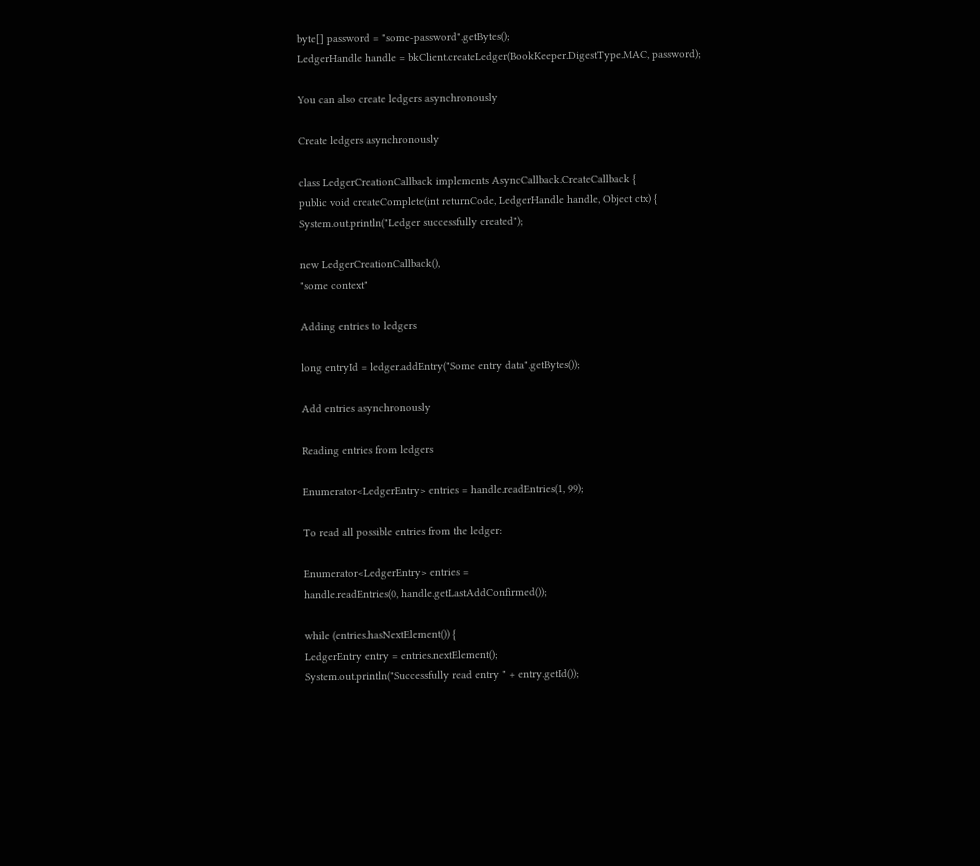byte[] password = "some-password".getBytes();
LedgerHandle handle = bkClient.createLedger(BookKeeper.DigestType.MAC, password);

You can also create ledgers asynchronously

Create ledgers asynchronously

class LedgerCreationCallback implements AsyncCallback.CreateCallback {
public void createComplete(int returnCode, LedgerHandle handle, Object ctx) {
System.out.println("Ledger successfully created");

new LedgerCreationCallback(),
"some context"

Adding entries to ledgers

long entryId = ledger.addEntry("Some entry data".getBytes());

Add entries asynchronously

Reading entries from ledgers

Enumerator<LedgerEntry> entries = handle.readEntries(1, 99);

To read all possible entries from the ledger:

Enumerator<LedgerEntry> entries =
handle.readEntries(0, handle.getLastAddConfirmed());

while (entries.hasNextElement()) {
LedgerEntry entry = entries.nextElement();
System.out.println("Successfully read entry " + entry.getId());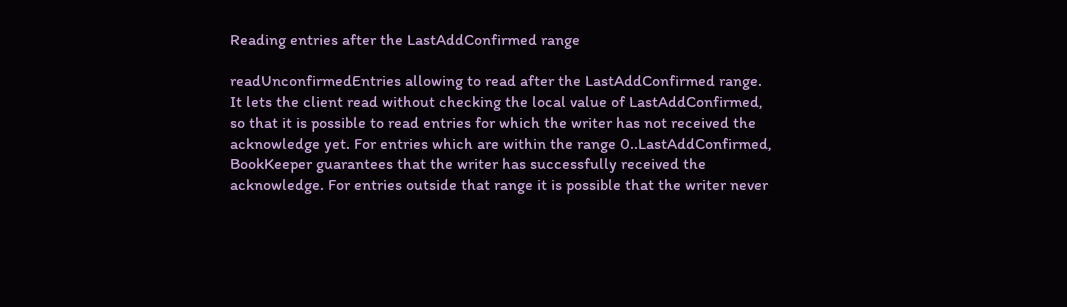Reading entries after the LastAddConfirmed range

readUnconfirmedEntries allowing to read after the LastAddConfirmed range. It lets the client read without checking the local value of LastAddConfirmed, so that it is possible to read entries for which the writer has not received the acknowledge yet. For entries which are within the range 0..LastAddConfirmed, BookKeeper guarantees that the writer has successfully received the acknowledge. For entries outside that range it is possible that the writer never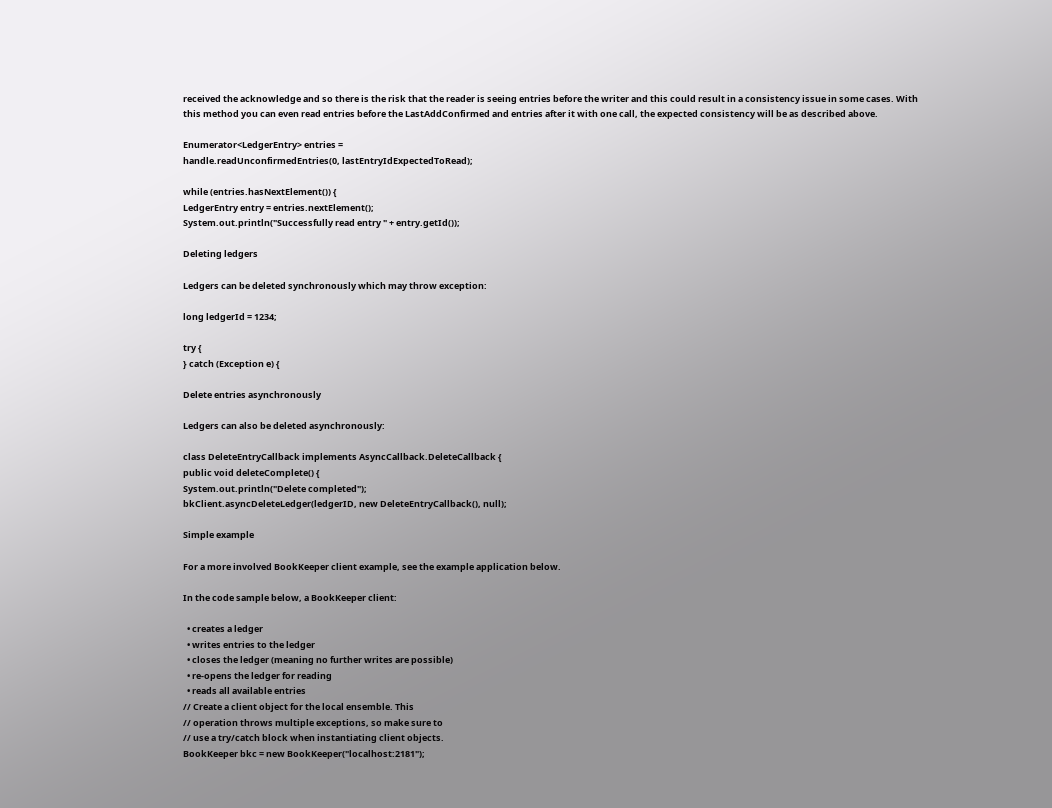received the acknowledge and so there is the risk that the reader is seeing entries before the writer and this could result in a consistency issue in some cases. With this method you can even read entries before the LastAddConfirmed and entries after it with one call, the expected consistency will be as described above.

Enumerator<LedgerEntry> entries =
handle.readUnconfirmedEntries(0, lastEntryIdExpectedToRead);

while (entries.hasNextElement()) {
LedgerEntry entry = entries.nextElement();
System.out.println("Successfully read entry " + entry.getId());

Deleting ledgers

Ledgers can be deleted synchronously which may throw exception:

long ledgerId = 1234;

try {
} catch (Exception e) {

Delete entries asynchronously

Ledgers can also be deleted asynchronously:

class DeleteEntryCallback implements AsyncCallback.DeleteCallback {
public void deleteComplete() {
System.out.println("Delete completed");
bkClient.asyncDeleteLedger(ledgerID, new DeleteEntryCallback(), null);

Simple example

For a more involved BookKeeper client example, see the example application below.

In the code sample below, a BookKeeper client:

  • creates a ledger
  • writes entries to the ledger
  • closes the ledger (meaning no further writes are possible)
  • re-opens the ledger for reading
  • reads all available entries
// Create a client object for the local ensemble. This
// operation throws multiple exceptions, so make sure to
// use a try/catch block when instantiating client objects.
BookKeeper bkc = new BookKeeper("localhost:2181");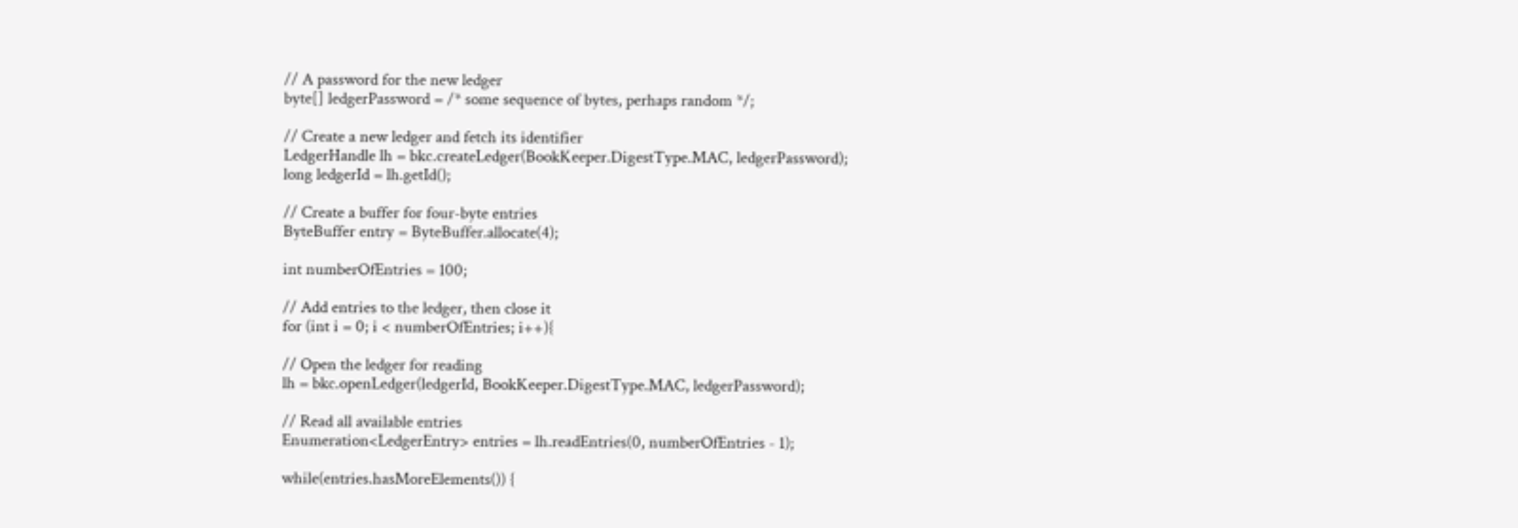// A password for the new ledger
byte[] ledgerPassword = /* some sequence of bytes, perhaps random */;

// Create a new ledger and fetch its identifier
LedgerHandle lh = bkc.createLedger(BookKeeper.DigestType.MAC, ledgerPassword);
long ledgerId = lh.getId();

// Create a buffer for four-byte entries
ByteBuffer entry = ByteBuffer.allocate(4);

int numberOfEntries = 100;

// Add entries to the ledger, then close it
for (int i = 0; i < numberOfEntries; i++){

// Open the ledger for reading
lh = bkc.openLedger(ledgerId, BookKeeper.DigestType.MAC, ledgerPassword);

// Read all available entries
Enumeration<LedgerEntry> entries = lh.readEntries(0, numberOfEntries - 1);

while(entries.hasMoreElements()) {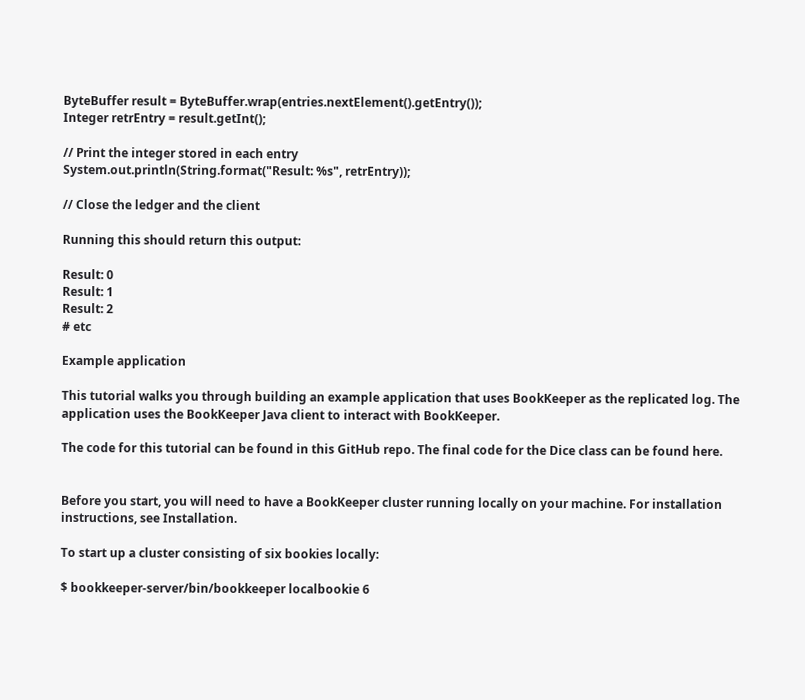ByteBuffer result = ByteBuffer.wrap(entries.nextElement().getEntry());
Integer retrEntry = result.getInt();

// Print the integer stored in each entry
System.out.println(String.format("Result: %s", retrEntry));

// Close the ledger and the client

Running this should return this output:

Result: 0
Result: 1
Result: 2
# etc

Example application

This tutorial walks you through building an example application that uses BookKeeper as the replicated log. The application uses the BookKeeper Java client to interact with BookKeeper.

The code for this tutorial can be found in this GitHub repo. The final code for the Dice class can be found here.


Before you start, you will need to have a BookKeeper cluster running locally on your machine. For installation instructions, see Installation.

To start up a cluster consisting of six bookies locally:

$ bookkeeper-server/bin/bookkeeper localbookie 6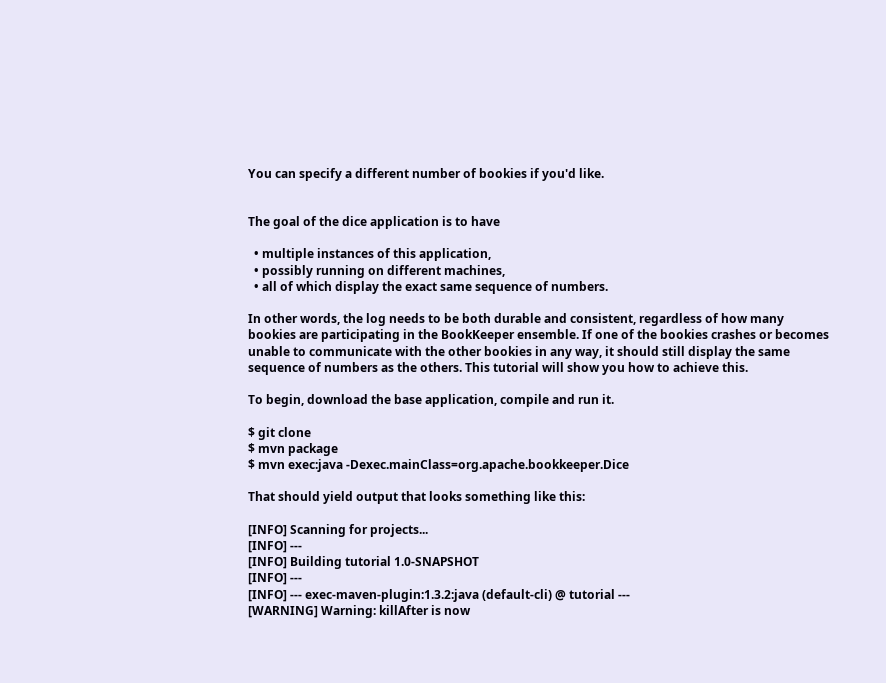You can specify a different number of bookies if you'd like.


The goal of the dice application is to have

  • multiple instances of this application,
  • possibly running on different machines,
  • all of which display the exact same sequence of numbers.

In other words, the log needs to be both durable and consistent, regardless of how many bookies are participating in the BookKeeper ensemble. If one of the bookies crashes or becomes unable to communicate with the other bookies in any way, it should still display the same sequence of numbers as the others. This tutorial will show you how to achieve this.

To begin, download the base application, compile and run it.

$ git clone
$ mvn package
$ mvn exec:java -Dexec.mainClass=org.apache.bookkeeper.Dice

That should yield output that looks something like this:

[INFO] Scanning for projects...
[INFO] ---
[INFO] Building tutorial 1.0-SNAPSHOT
[INFO] ---
[INFO] --- exec-maven-plugin:1.3.2:java (default-cli) @ tutorial ---
[WARNING] Warning: killAfter is now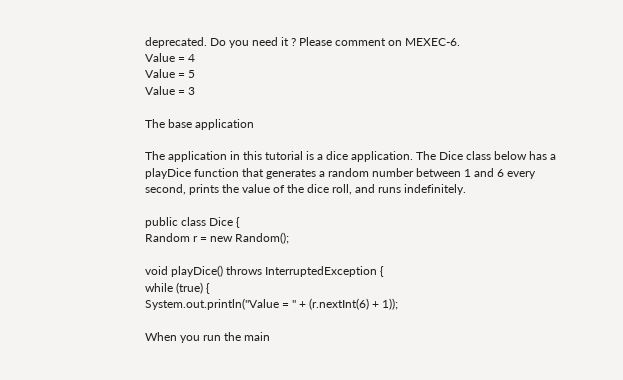deprecated. Do you need it ? Please comment on MEXEC-6.
Value = 4
Value = 5
Value = 3

The base application

The application in this tutorial is a dice application. The Dice class below has a playDice function that generates a random number between 1 and 6 every second, prints the value of the dice roll, and runs indefinitely.

public class Dice {
Random r = new Random();

void playDice() throws InterruptedException {
while (true) {
System.out.println("Value = " + (r.nextInt(6) + 1));

When you run the main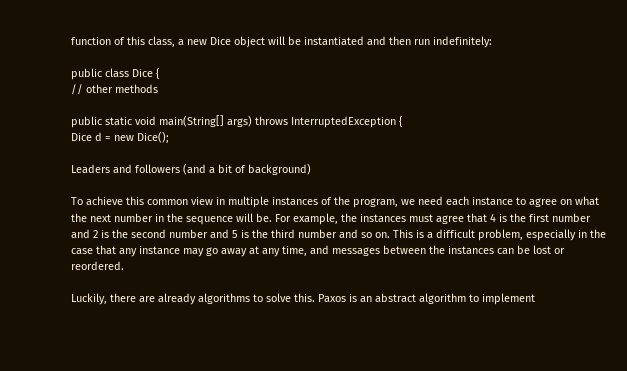function of this class, a new Dice object will be instantiated and then run indefinitely:

public class Dice {
// other methods

public static void main(String[] args) throws InterruptedException {
Dice d = new Dice();

Leaders and followers (and a bit of background)

To achieve this common view in multiple instances of the program, we need each instance to agree on what the next number in the sequence will be. For example, the instances must agree that 4 is the first number and 2 is the second number and 5 is the third number and so on. This is a difficult problem, especially in the case that any instance may go away at any time, and messages between the instances can be lost or reordered.

Luckily, there are already algorithms to solve this. Paxos is an abstract algorithm to implement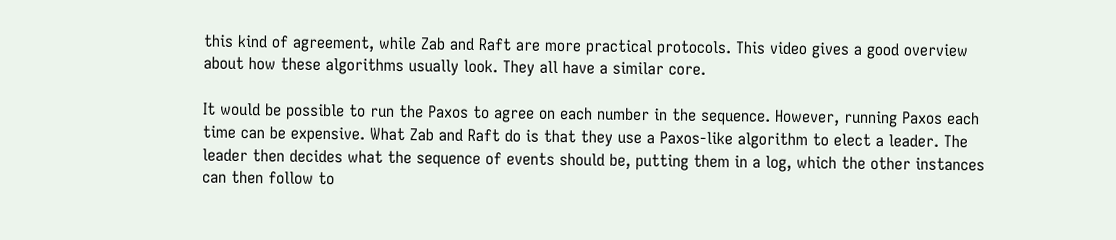this kind of agreement, while Zab and Raft are more practical protocols. This video gives a good overview about how these algorithms usually look. They all have a similar core.

It would be possible to run the Paxos to agree on each number in the sequence. However, running Paxos each time can be expensive. What Zab and Raft do is that they use a Paxos-like algorithm to elect a leader. The leader then decides what the sequence of events should be, putting them in a log, which the other instances can then follow to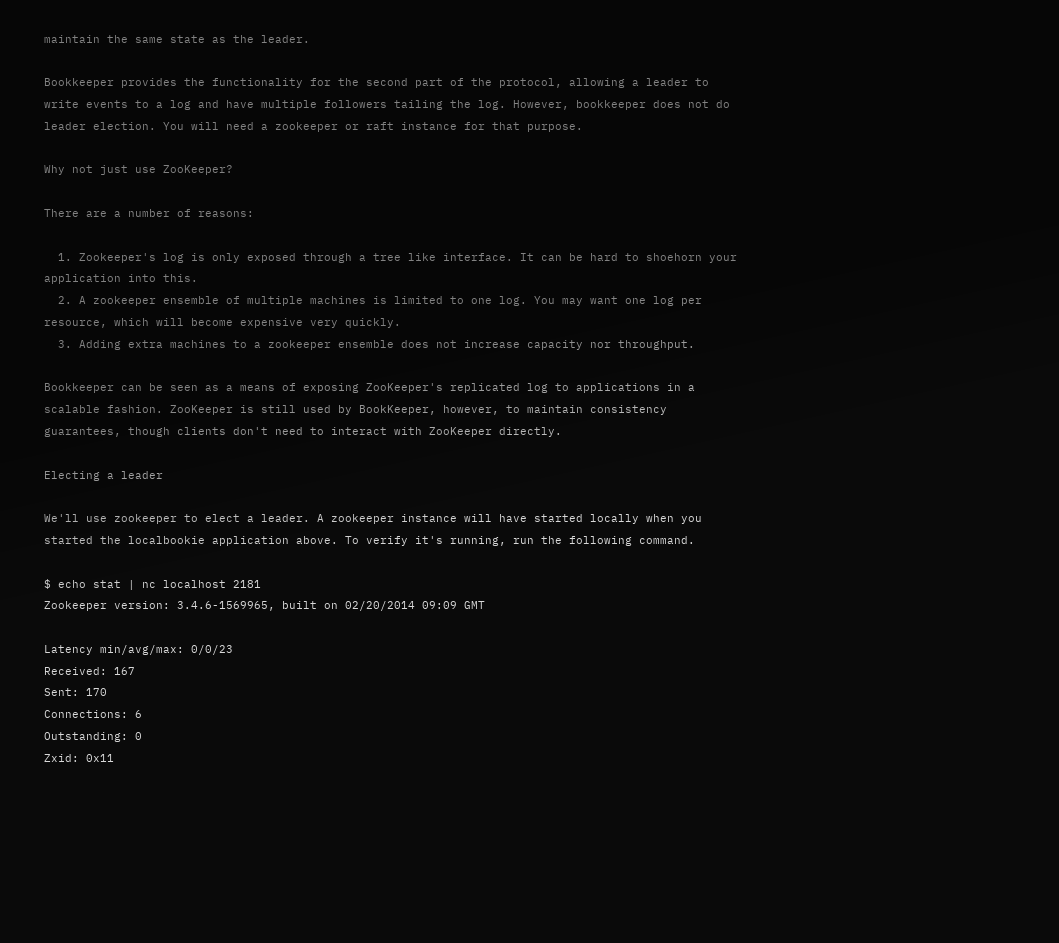maintain the same state as the leader.

Bookkeeper provides the functionality for the second part of the protocol, allowing a leader to write events to a log and have multiple followers tailing the log. However, bookkeeper does not do leader election. You will need a zookeeper or raft instance for that purpose.

Why not just use ZooKeeper?

There are a number of reasons:

  1. Zookeeper's log is only exposed through a tree like interface. It can be hard to shoehorn your application into this.
  2. A zookeeper ensemble of multiple machines is limited to one log. You may want one log per resource, which will become expensive very quickly.
  3. Adding extra machines to a zookeeper ensemble does not increase capacity nor throughput.

Bookkeeper can be seen as a means of exposing ZooKeeper's replicated log to applications in a scalable fashion. ZooKeeper is still used by BookKeeper, however, to maintain consistency guarantees, though clients don't need to interact with ZooKeeper directly.

Electing a leader

We'll use zookeeper to elect a leader. A zookeeper instance will have started locally when you started the localbookie application above. To verify it's running, run the following command.

$ echo stat | nc localhost 2181
Zookeeper version: 3.4.6-1569965, built on 02/20/2014 09:09 GMT

Latency min/avg/max: 0/0/23
Received: 167
Sent: 170
Connections: 6
Outstanding: 0
Zxid: 0x11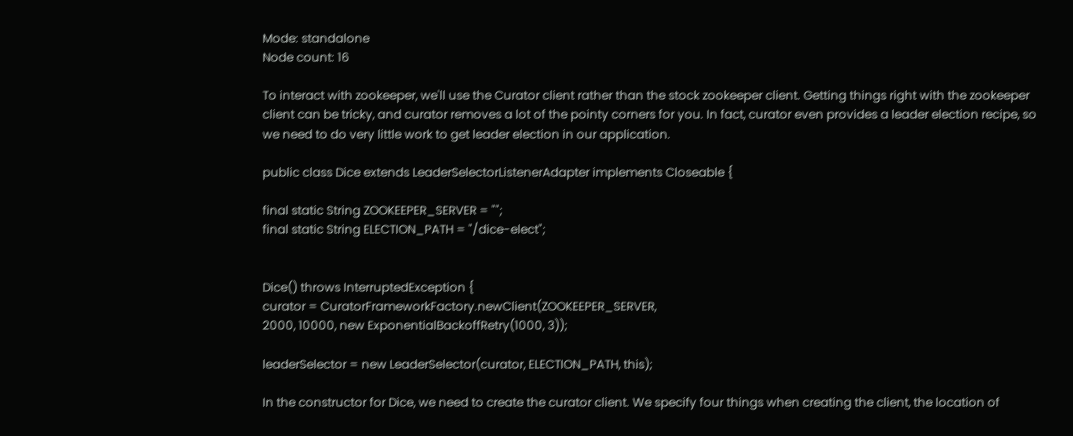Mode: standalone
Node count: 16

To interact with zookeeper, we'll use the Curator client rather than the stock zookeeper client. Getting things right with the zookeeper client can be tricky, and curator removes a lot of the pointy corners for you. In fact, curator even provides a leader election recipe, so we need to do very little work to get leader election in our application.

public class Dice extends LeaderSelectorListenerAdapter implements Closeable {

final static String ZOOKEEPER_SERVER = "";
final static String ELECTION_PATH = "/dice-elect";


Dice() throws InterruptedException {
curator = CuratorFrameworkFactory.newClient(ZOOKEEPER_SERVER,
2000, 10000, new ExponentialBackoffRetry(1000, 3));

leaderSelector = new LeaderSelector(curator, ELECTION_PATH, this);

In the constructor for Dice, we need to create the curator client. We specify four things when creating the client, the location of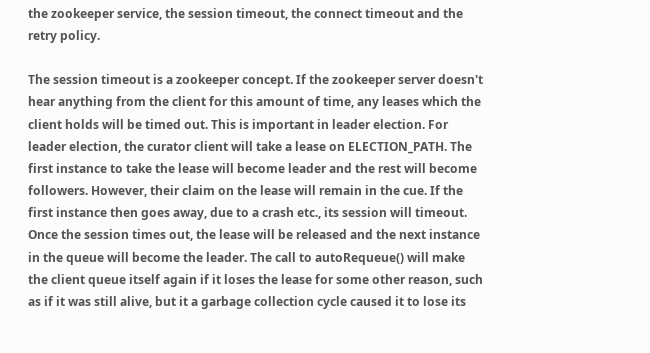the zookeeper service, the session timeout, the connect timeout and the retry policy.

The session timeout is a zookeeper concept. If the zookeeper server doesn't hear anything from the client for this amount of time, any leases which the client holds will be timed out. This is important in leader election. For leader election, the curator client will take a lease on ELECTION_PATH. The first instance to take the lease will become leader and the rest will become followers. However, their claim on the lease will remain in the cue. If the first instance then goes away, due to a crash etc., its session will timeout. Once the session times out, the lease will be released and the next instance in the queue will become the leader. The call to autoRequeue() will make the client queue itself again if it loses the lease for some other reason, such as if it was still alive, but it a garbage collection cycle caused it to lose its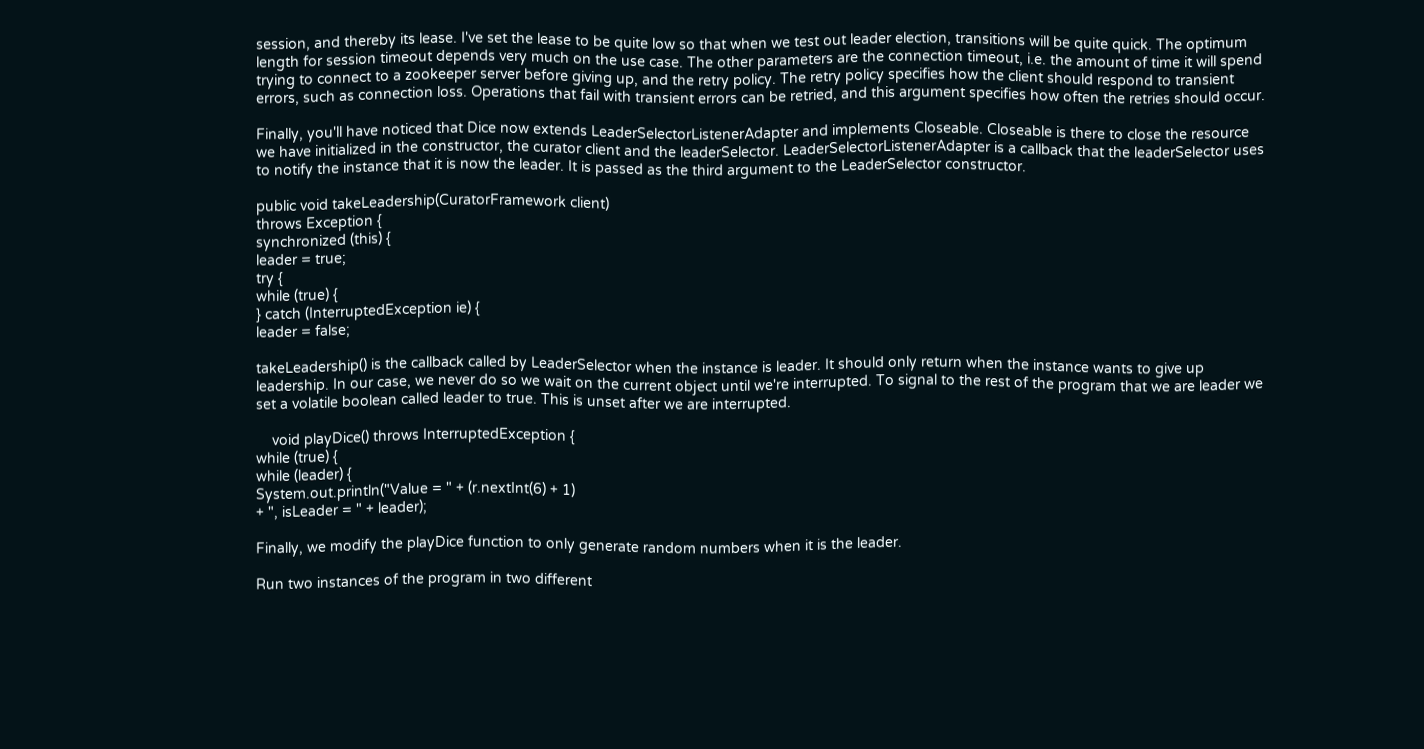session, and thereby its lease. I've set the lease to be quite low so that when we test out leader election, transitions will be quite quick. The optimum length for session timeout depends very much on the use case. The other parameters are the connection timeout, i.e. the amount of time it will spend trying to connect to a zookeeper server before giving up, and the retry policy. The retry policy specifies how the client should respond to transient errors, such as connection loss. Operations that fail with transient errors can be retried, and this argument specifies how often the retries should occur.

Finally, you'll have noticed that Dice now extends LeaderSelectorListenerAdapter and implements Closeable. Closeable is there to close the resource we have initialized in the constructor, the curator client and the leaderSelector. LeaderSelectorListenerAdapter is a callback that the leaderSelector uses to notify the instance that it is now the leader. It is passed as the third argument to the LeaderSelector constructor.

public void takeLeadership(CuratorFramework client)
throws Exception {
synchronized (this) {
leader = true;
try {
while (true) {
} catch (InterruptedException ie) {
leader = false;

takeLeadership() is the callback called by LeaderSelector when the instance is leader. It should only return when the instance wants to give up leadership. In our case, we never do so we wait on the current object until we're interrupted. To signal to the rest of the program that we are leader we set a volatile boolean called leader to true. This is unset after we are interrupted.

    void playDice() throws InterruptedException {
while (true) {
while (leader) {
System.out.println("Value = " + (r.nextInt(6) + 1)
+ ", isLeader = " + leader);

Finally, we modify the playDice function to only generate random numbers when it is the leader.

Run two instances of the program in two different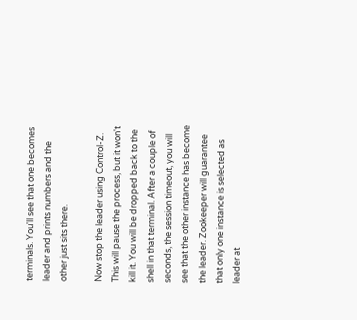terminals. You'll see that one becomes leader and prints numbers and the other just sits there.

Now stop the leader using Control-Z. This will pause the process, but it won't kill it. You will be dropped back to the shell in that terminal. After a couple of seconds, the session timeout, you will see that the other instance has become the leader. Zookeeper will guarantee that only one instance is selected as leader at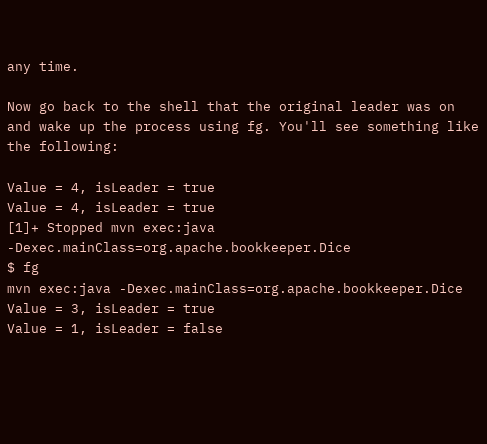any time.

Now go back to the shell that the original leader was on and wake up the process using fg. You'll see something like the following:

Value = 4, isLeader = true
Value = 4, isLeader = true
[1]+ Stopped mvn exec:java -Dexec.mainClass=org.apache.bookkeeper.Dice
$ fg
mvn exec:java -Dexec.mainClass=org.apache.bookkeeper.Dice
Value = 3, isLeader = true
Value = 1, isLeader = false